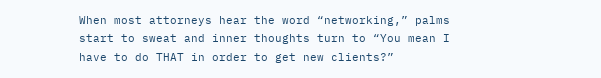When most attorneys hear the word “networking,” palms start to sweat and inner thoughts turn to “You mean I have to do THAT in order to get new clients?”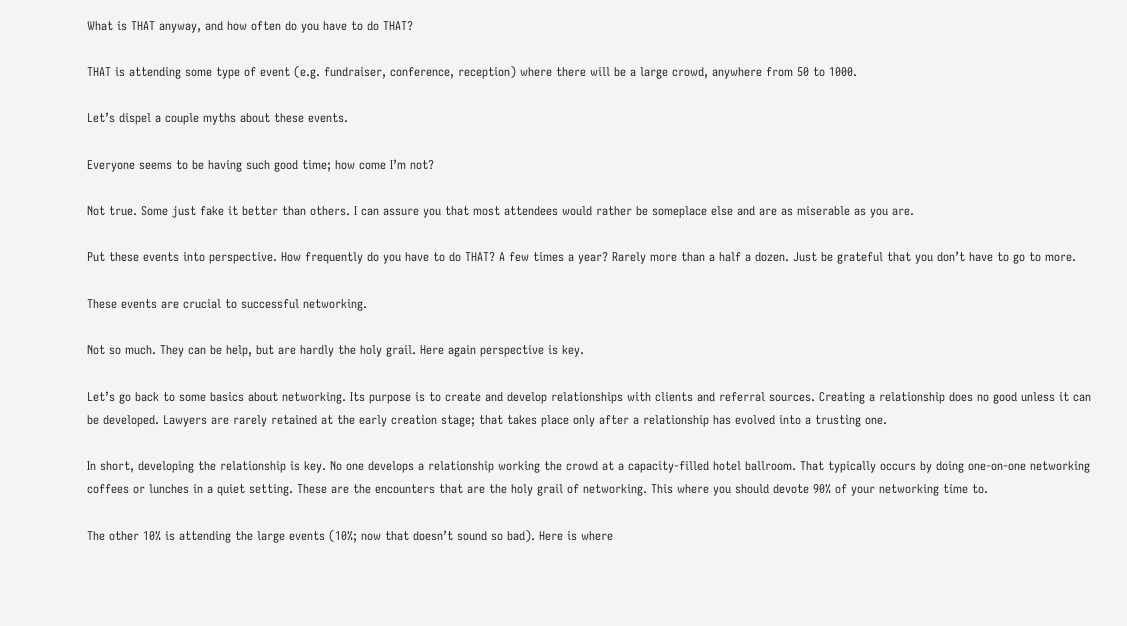What is THAT anyway, and how often do you have to do THAT?

THAT is attending some type of event (e.g. fundraiser, conference, reception) where there will be a large crowd, anywhere from 50 to 1000.

Let’s dispel a couple myths about these events.

Everyone seems to be having such good time; how come I’m not?

Not true. Some just fake it better than others. I can assure you that most attendees would rather be someplace else and are as miserable as you are.

Put these events into perspective. How frequently do you have to do THAT? A few times a year? Rarely more than a half a dozen. Just be grateful that you don’t have to go to more.

These events are crucial to successful networking.

Not so much. They can be help, but are hardly the holy grail. Here again perspective is key.

Let’s go back to some basics about networking. Its purpose is to create and develop relationships with clients and referral sources. Creating a relationship does no good unless it can be developed. Lawyers are rarely retained at the early creation stage; that takes place only after a relationship has evolved into a trusting one.

In short, developing the relationship is key. No one develops a relationship working the crowd at a capacity-filled hotel ballroom. That typically occurs by doing one-on-one networking coffees or lunches in a quiet setting. These are the encounters that are the holy grail of networking. This where you should devote 90% of your networking time to.

The other 10% is attending the large events (10%; now that doesn’t sound so bad). Here is where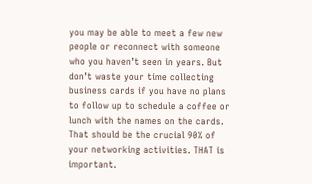you may be able to meet a few new people or reconnect with someone who you haven’t seen in years. But don’t waste your time collecting business cards if you have no plans to follow up to schedule a coffee or lunch with the names on the cards. That should be the crucial 90% of your networking activities. THAT is important.